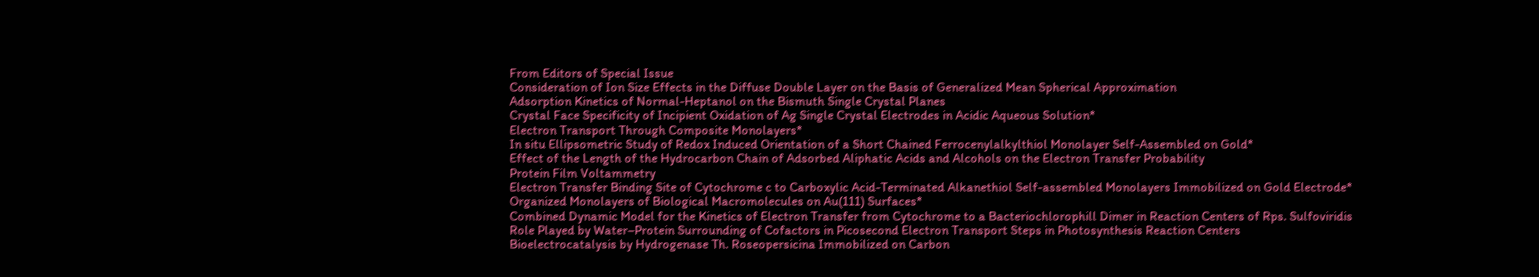From Editors of Special Issue
Consideration of Ion Size Effects in the Diffuse Double Layer on the Basis of Generalized Mean Spherical Approximation
Adsorption Kinetics of Normal-Heptanol on the Bismuth Single Crystal Planes
Crystal Face Specificity of Incipient Oxidation of Ag Single Crystal Electrodes in Acidic Aqueous Solution*
Electron Transport Through Composite Monolayers*
In situ Ellipsometric Study of Redox Induced Orientation of a Short Chained Ferrocenylalkylthiol Monolayer Self-Assembled on Gold*
Effect of the Length of the Hydrocarbon Chain of Adsorbed Aliphatic Acids and Alcohols on the Electron Transfer Probability
Protein Film Voltammetry
Electron Transfer Binding Site of Cytochrome c to Carboxylic Acid-Terminated Alkanethiol Self-assembled Monolayers Immobilized on Gold Electrode*
Organized Monolayers of Biological Macromolecules on Au(111) Surfaces*
Combined Dynamic Model for the Kinetics of Electron Transfer from Cytochrome to a Bacteriochlorophill Dimer in Reaction Centers of Rps. Sulfoviridis
Role Played by Water–Protein Surrounding of Cofactors in Picosecond Electron Transport Steps in Photosynthesis Reaction Centers
Bioelectrocatalysis by Hydrogenase Th. Roseopersicina Immobilized on Carbon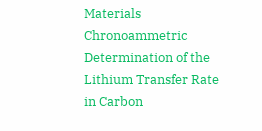Materials
Chronoammetric Determination of the Lithium Transfer Rate in Carbon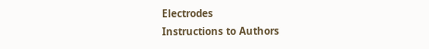Electrodes
Instructions to Authors